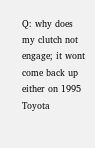Q: why does my clutch not engage; it wont come back up either on 1995 Toyota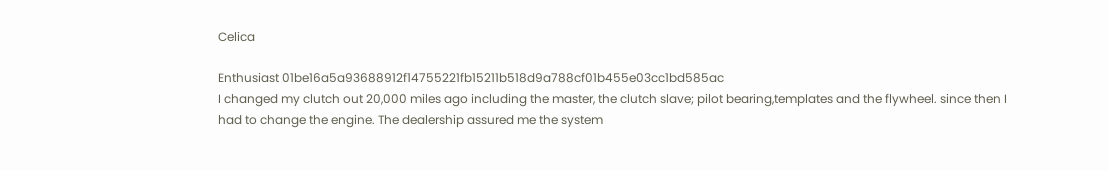Celica

Enthusiast 01be16a5a93688912f14755221fb15211b518d9a788cf01b455e03cc1bd585ac
I changed my clutch out 20,000 miles ago including the master, the clutch slave; pilot bearing,templates and the flywheel. since then I had to change the engine. The dealership assured me the system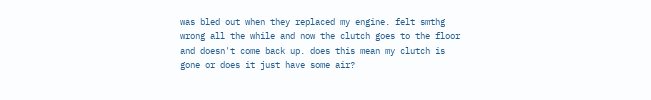was bled out when they replaced my engine. felt smthg wrong all the while and now the clutch goes to the floor and doesn't come back up. does this mean my clutch is gone or does it just have some air?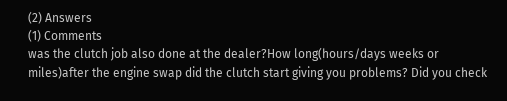(2) Answers
(1) Comments
was the clutch job also done at the dealer?How long(hours/days weeks or miles)after the engine swap did the clutch start giving you problems? Did you check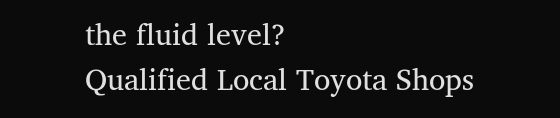the fluid level?
Qualified Local Toyota Shops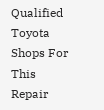Qualified Toyota Shops For This Repair